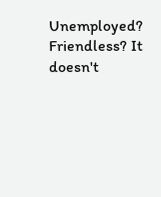Unemployed? Friendless? It doesn't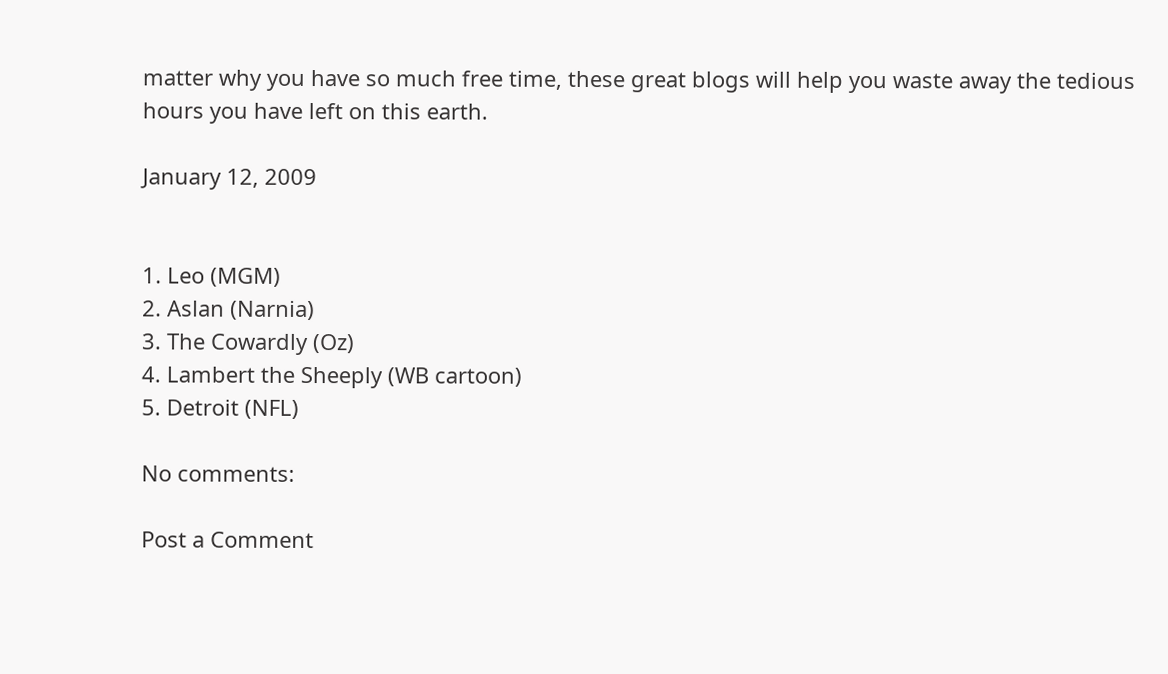matter why you have so much free time, these great blogs will help you waste away the tedious hours you have left on this earth.

January 12, 2009


1. Leo (MGM)
2. Aslan (Narnia)
3. The Cowardly (Oz)
4. Lambert the Sheeply (WB cartoon)
5. Detroit (NFL)

No comments:

Post a Comment